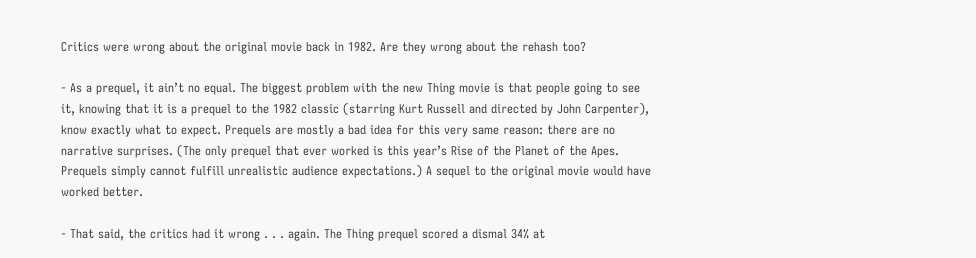Critics were wrong about the original movie back in 1982. Are they wrong about the rehash too?

- As a prequel, it ain’t no equal. The biggest problem with the new Thing movie is that people going to see it, knowing that it is a prequel to the 1982 classic (starring Kurt Russell and directed by John Carpenter), know exactly what to expect. Prequels are mostly a bad idea for this very same reason: there are no narrative surprises. (The only prequel that ever worked is this year’s Rise of the Planet of the Apes. Prequels simply cannot fulfill unrealistic audience expectations.) A sequel to the original movie would have worked better.

- That said, the critics had it wrong . . . again. The Thing prequel scored a dismal 34% at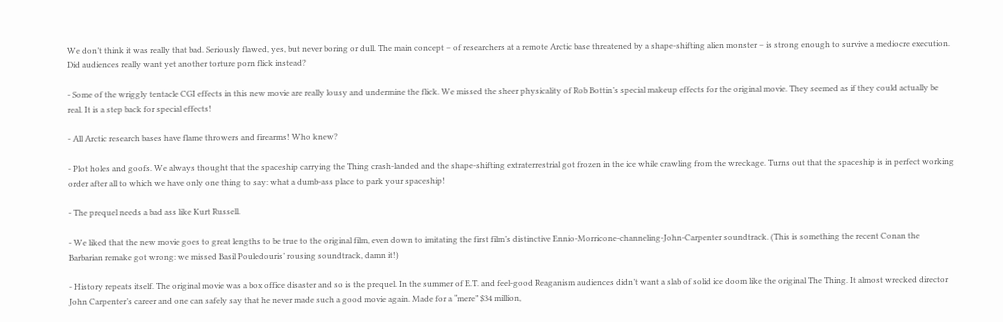We don’t think it was really that bad. Seriously flawed, yes, but never boring or dull. The main concept – of researchers at a remote Arctic base threatened by a shape-shifting alien monster – is strong enough to survive a mediocre execution. Did audiences really want yet another torture porn flick instead?

- Some of the wriggly tentacle CGI effects in this new movie are really lousy and undermine the flick. We missed the sheer physicality of Rob Bottin’s special makeup effects for the original movie. They seemed as if they could actually be real. It is a step back for special effects!

- All Arctic research bases have flame throwers and firearms! Who knew?

- Plot holes and goofs. We always thought that the spaceship carrying the Thing crash-landed and the shape-shifting extraterrestrial got frozen in the ice while crawling from the wreckage. Turns out that the spaceship is in perfect working order after all to which we have only one thing to say: what a dumb-ass place to park your spaceship!

- The prequel needs a bad ass like Kurt Russell.

- We liked that the new movie goes to great lengths to be true to the original film, even down to imitating the first film’s distinctive Ennio-Morricone-channeling-John-Carpenter soundtrack. (This is something the recent Conan the Barbarian remake got wrong: we missed Basil Pouledouris’ rousing soundtrack, damn it!)

- History repeats itself. The original movie was a box office disaster and so is the prequel. In the summer of E.T. and feel-good Reaganism audiences didn’t want a slab of solid ice doom like the original The Thing. It almost wrecked director John Carpenter’s career and one can safely say that he never made such a good movie again. Made for a “mere” $34 million,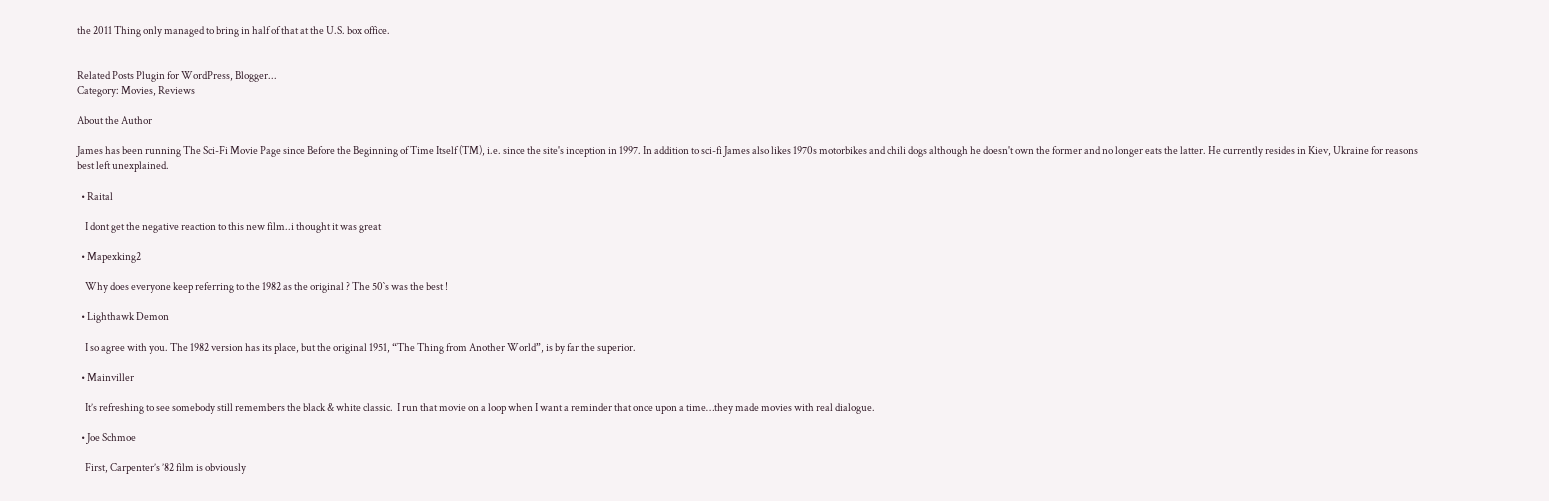the 2011 Thing only managed to bring in half of that at the U.S. box office.


Related Posts Plugin for WordPress, Blogger...
Category: Movies, Reviews

About the Author

James has been running The Sci-Fi Movie Page since Before the Beginning of Time Itself (TM), i.e. since the site's inception in 1997. In addition to sci-fi James also likes 1970s motorbikes and chili dogs although he doesn't own the former and no longer eats the latter. He currently resides in Kiev, Ukraine for reasons best left unexplained.

  • Raital

    I dont get the negative reaction to this new film..i thought it was great

  • Mapexking2

    Why does everyone keep referring to the 1982 as the original ? The 50`s was the best !

  • Lighthawk Demon

    I so agree with you. The 1982 version has its place, but the original 1951, “The Thing from Another World”, is by far the superior.

  • Mainviller

    It’s refreshing to see somebody still remembers the black & white classic.  I run that movie on a loop when I want a reminder that once upon a time…they made movies with real dialogue.

  • Joe Schmoe

    First, Carpenter’s ’82 film is obviously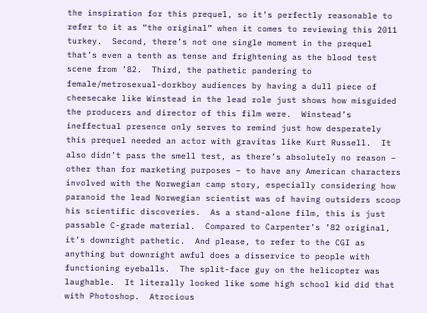the inspiration for this prequel, so it’s perfectly reasonable to refer to it as “the original” when it comes to reviewing this 2011 turkey.  Second, there’s not one single moment in the prequel that’s even a tenth as tense and frightening as the blood test scene from ’82.  Third, the pathetic pandering to female/metrosexual-dorkboy audiences by having a dull piece of cheesecake like Winstead in the lead role just shows how misguided the producers and director of this film were.  Winstead’s ineffectual presence only serves to remind just how desperately this prequel needed an actor with gravitas like Kurt Russell.  It also didn’t pass the smell test, as there’s absolutely no reason – other than for marketing purposes – to have any American characters involved with the Norwegian camp story, especially considering how paranoid the lead Norwegian scientist was of having outsiders scoop his scientific discoveries.  As a stand-alone film, this is just passable C-grade material.  Compared to Carpenter’s ’82 original, it’s downright pathetic.  And please, to refer to the CGI as anything but downright awful does a disservice to people with functioning eyeballs.  The split-face guy on the helicopter was laughable.  It literally looked like some high school kid did that with Photoshop.  Atrocious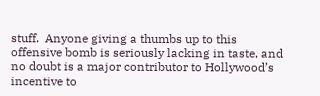stuff.  Anyone giving a thumbs up to this offensive bomb is seriously lacking in taste, and no doubt is a major contributor to Hollywood’s incentive to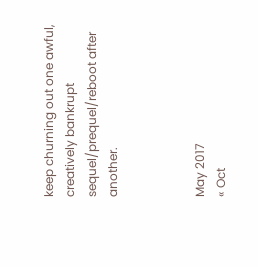keep churning out one awful, creatively bankrupt sequel/prequel/reboot after another.



May 2017
« Oct